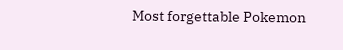Most forgettable Pokemon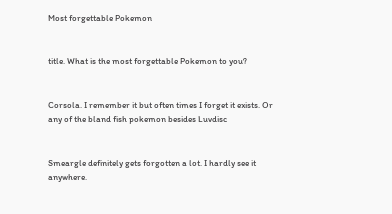Most forgettable Pokemon


title. What is the most forgettable Pokemon to you?


Corsola. I remember it but often times I forget it exists. Or any of the bland fish pokemon besides Luvdisc


Smeargle definitely gets forgotten a lot. I hardly see it anywhere.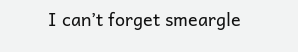I can’t forget smeargle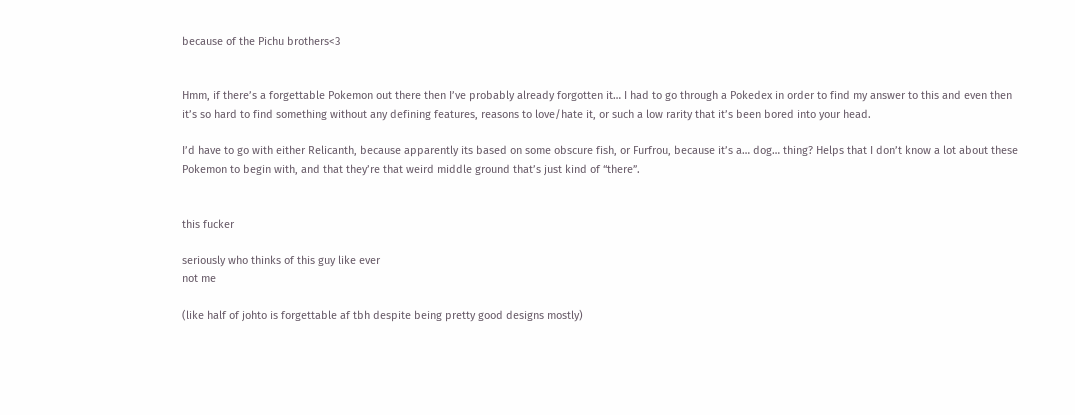because of the Pichu brothers<3


Hmm, if there’s a forgettable Pokemon out there then I’ve probably already forgotten it… I had to go through a Pokedex in order to find my answer to this and even then it’s so hard to find something without any defining features, reasons to love/hate it, or such a low rarity that it’s been bored into your head.

I’d have to go with either Relicanth, because apparently its based on some obscure fish, or Furfrou, because it’s a… dog… thing? Helps that I don’t know a lot about these Pokemon to begin with, and that they’re that weird middle ground that’s just kind of “there”.


this fucker

seriously who thinks of this guy like ever
not me

(like half of johto is forgettable af tbh despite being pretty good designs mostly)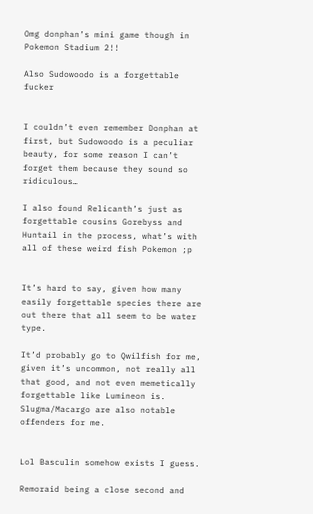Omg donphan’s mini game though in Pokemon Stadium 2!!

Also Sudowoodo is a forgettable fucker


I couldn’t even remember Donphan at first, but Sudowoodo is a peculiar beauty, for some reason I can’t forget them because they sound so ridiculous…

I also found Relicanth’s just as forgettable cousins Gorebyss and Huntail in the process, what’s with all of these weird fish Pokemon ;p


It’s hard to say, given how many easily forgettable species there are out there that all seem to be water type.

It’d probably go to Qwilfish for me, given it’s uncommon, not really all that good, and not even memetically forgettable like Lumineon is. Slugma/Macargo are also notable offenders for me.


Lol Basculin somehow exists I guess.

Remoraid being a close second and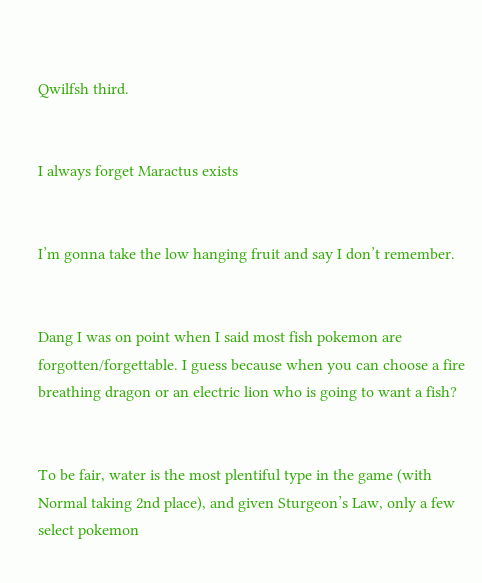Qwilfsh third.


I always forget Maractus exists


I’m gonna take the low hanging fruit and say I don’t remember.


Dang I was on point when I said most fish pokemon are forgotten/forgettable. I guess because when you can choose a fire breathing dragon or an electric lion who is going to want a fish?


To be fair, water is the most plentiful type in the game (with Normal taking 2nd place), and given Sturgeon’s Law, only a few select pokemon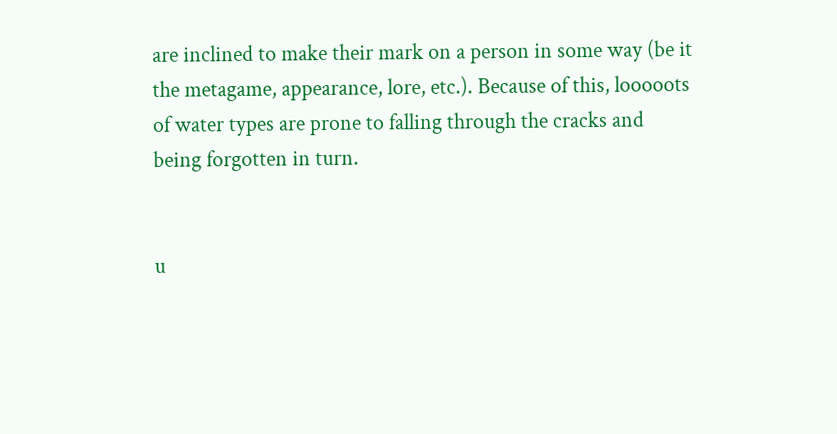are inclined to make their mark on a person in some way (be it the metagame, appearance, lore, etc.). Because of this, looooots of water types are prone to falling through the cracks and being forgotten in turn.


u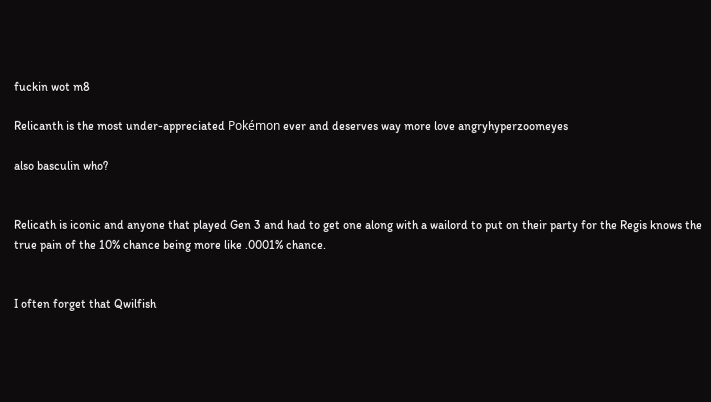fuckin wot m8

Relicanth is the most under-appreciated Pokémon ever and deserves way more love angryhyperzoomeyes

also basculin who?


Relicath is iconic and anyone that played Gen 3 and had to get one along with a wailord to put on their party for the Regis knows the true pain of the 10% chance being more like .0001% chance.


I often forget that Qwilfish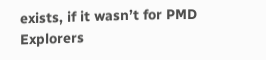exists, if it wasn’t for PMD Explorers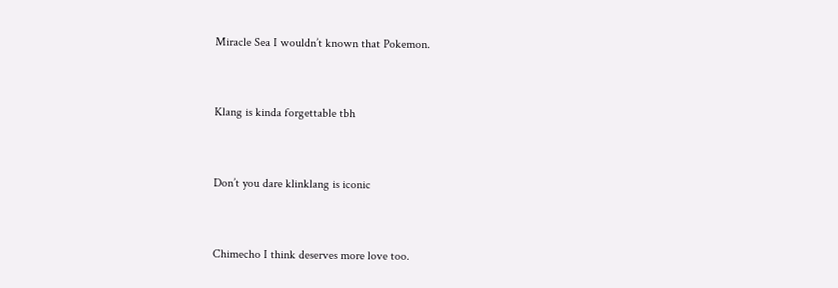Miracle Sea I wouldn’t known that Pokemon.


Klang is kinda forgettable tbh


Don’t you dare klinklang is iconic


Chimecho I think deserves more love too.